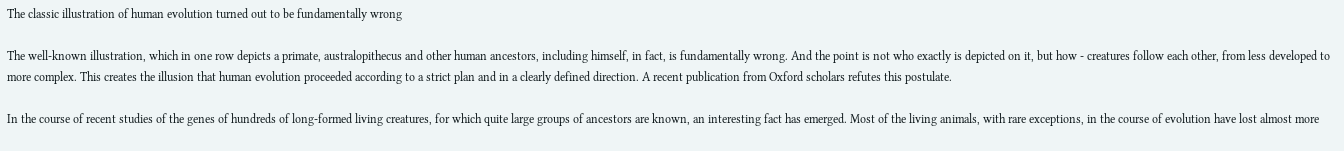The classic illustration of human evolution turned out to be fundamentally wrong

The well-known illustration, which in one row depicts a primate, australopithecus and other human ancestors, including himself, in fact, is fundamentally wrong. And the point is not who exactly is depicted on it, but how - creatures follow each other, from less developed to more complex. This creates the illusion that human evolution proceeded according to a strict plan and in a clearly defined direction. A recent publication from Oxford scholars refutes this postulate.

In the course of recent studies of the genes of hundreds of long-formed living creatures, for which quite large groups of ancestors are known, an interesting fact has emerged. Most of the living animals, with rare exceptions, in the course of evolution have lost almost more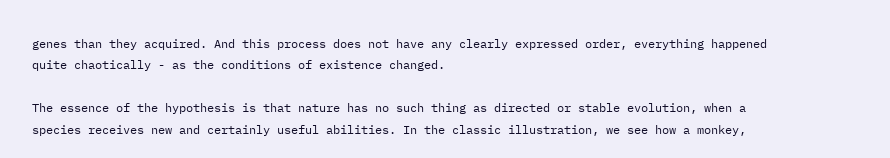genes than they acquired. And this process does not have any clearly expressed order, everything happened quite chaotically - as the conditions of existence changed.

The essence of the hypothesis is that nature has no such thing as directed or stable evolution, when a species receives new and certainly useful abilities. In the classic illustration, we see how a monkey,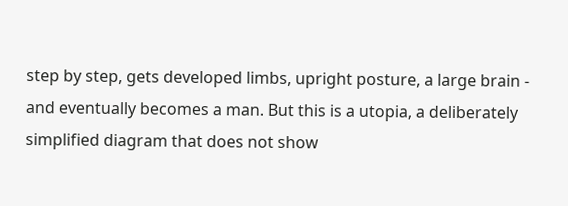step by step, gets developed limbs, upright posture, a large brain - and eventually becomes a man. But this is a utopia, a deliberately simplified diagram that does not show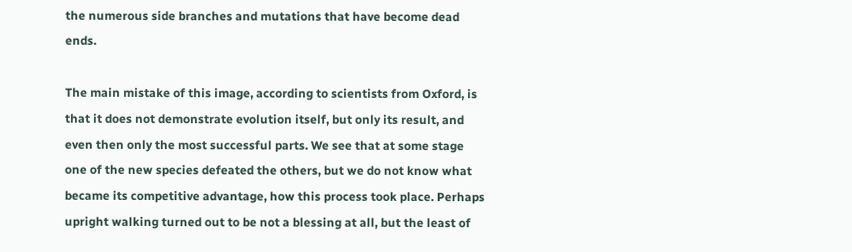the numerous side branches and mutations that have become dead ends.

The main mistake of this image, according to scientists from Oxford, is that it does not demonstrate evolution itself, but only its result, and even then only the most successful parts. We see that at some stage one of the new species defeated the others, but we do not know what became its competitive advantage, how this process took place. Perhaps upright walking turned out to be not a blessing at all, but the least of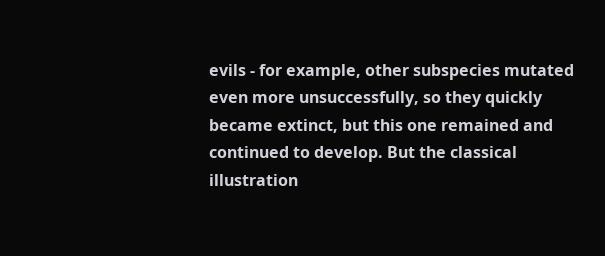evils - for example, other subspecies mutated even more unsuccessfully, so they quickly became extinct, but this one remained and continued to develop. But the classical illustration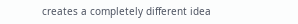creates a completely different idea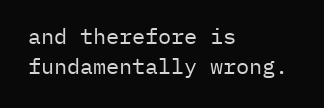and therefore is fundamentally wrong.